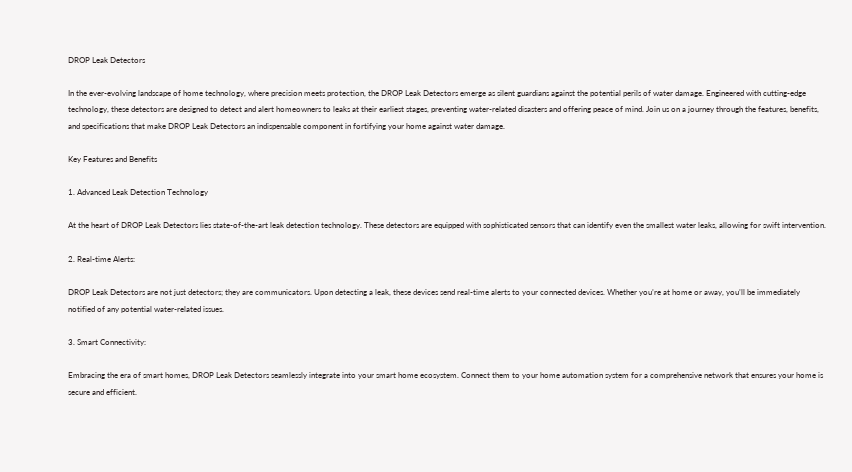DROP Leak Detectors

In the ever-evolving landscape of home technology, where precision meets protection, the DROP Leak Detectors emerge as silent guardians against the potential perils of water damage. Engineered with cutting-edge technology, these detectors are designed to detect and alert homeowners to leaks at their earliest stages, preventing water-related disasters and offering peace of mind. Join us on a journey through the features, benefits, and specifications that make DROP Leak Detectors an indispensable component in fortifying your home against water damage.

Key Features and Benefits

1. Advanced Leak Detection Technology

At the heart of DROP Leak Detectors lies state-of-the-art leak detection technology. These detectors are equipped with sophisticated sensors that can identify even the smallest water leaks, allowing for swift intervention.

2. Real-time Alerts:

DROP Leak Detectors are not just detectors; they are communicators. Upon detecting a leak, these devices send real-time alerts to your connected devices. Whether you’re at home or away, you’ll be immediately notified of any potential water-related issues.

3. Smart Connectivity:

Embracing the era of smart homes, DROP Leak Detectors seamlessly integrate into your smart home ecosystem. Connect them to your home automation system for a comprehensive network that ensures your home is secure and efficient.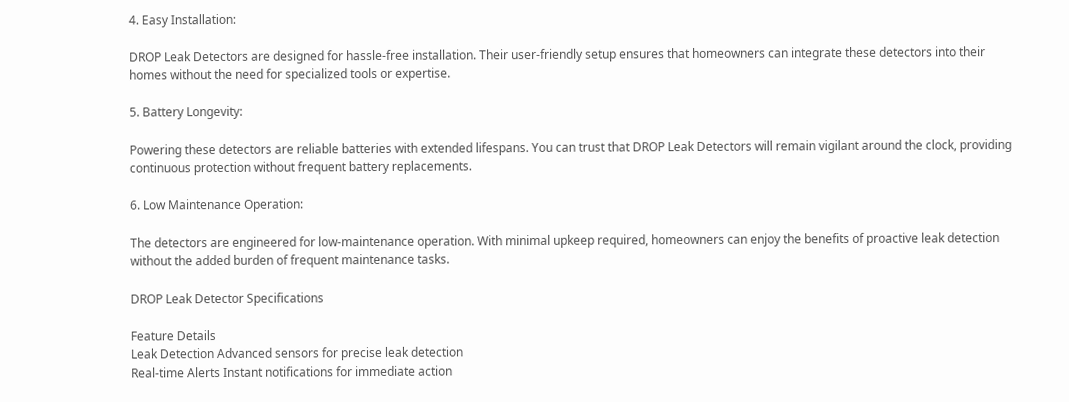4. Easy Installation:

DROP Leak Detectors are designed for hassle-free installation. Their user-friendly setup ensures that homeowners can integrate these detectors into their homes without the need for specialized tools or expertise.

5. Battery Longevity:

Powering these detectors are reliable batteries with extended lifespans. You can trust that DROP Leak Detectors will remain vigilant around the clock, providing continuous protection without frequent battery replacements.

6. Low Maintenance Operation:

The detectors are engineered for low-maintenance operation. With minimal upkeep required, homeowners can enjoy the benefits of proactive leak detection without the added burden of frequent maintenance tasks.

DROP Leak Detector Specifications

Feature Details
Leak Detection Advanced sensors for precise leak detection
Real-time Alerts Instant notifications for immediate action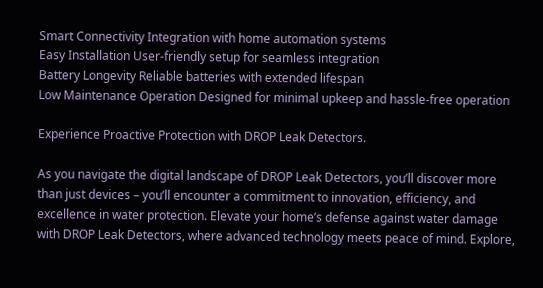Smart Connectivity Integration with home automation systems
Easy Installation User-friendly setup for seamless integration
Battery Longevity Reliable batteries with extended lifespan
Low Maintenance Operation Designed for minimal upkeep and hassle-free operation

Experience Proactive Protection with DROP Leak Detectors.

As you navigate the digital landscape of DROP Leak Detectors, you’ll discover more than just devices – you’ll encounter a commitment to innovation, efficiency, and excellence in water protection. Elevate your home’s defense against water damage with DROP Leak Detectors, where advanced technology meets peace of mind. Explore,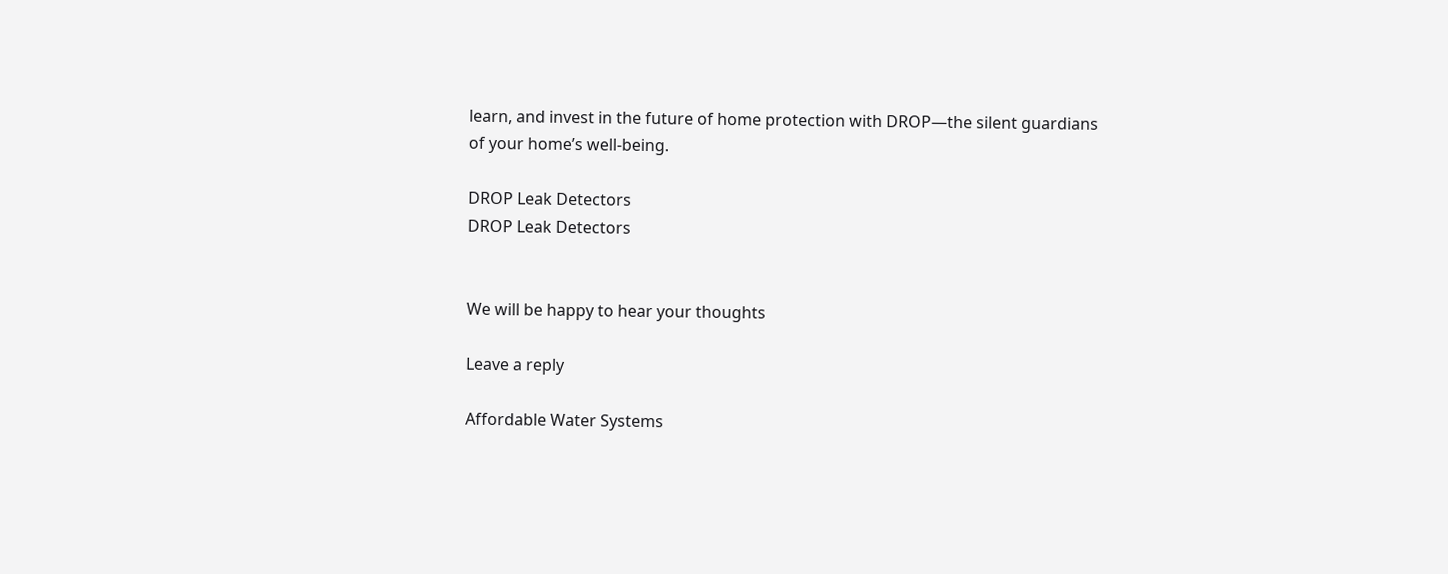learn, and invest in the future of home protection with DROP—the silent guardians of your home’s well-being.

DROP Leak Detectors
DROP Leak Detectors


We will be happy to hear your thoughts

Leave a reply

Affordable Water Systems